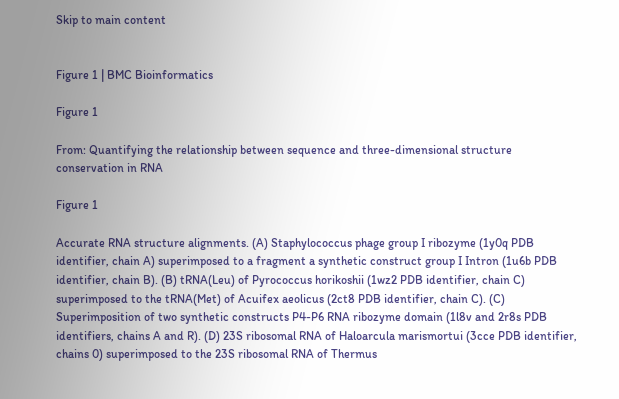Skip to main content


Figure 1 | BMC Bioinformatics

Figure 1

From: Quantifying the relationship between sequence and three-dimensional structure conservation in RNA

Figure 1

Accurate RNA structure alignments. (A) Staphylococcus phage group I ribozyme (1y0q PDB identifier, chain A) superimposed to a fragment a synthetic construct group I Intron (1u6b PDB identifier, chain B). (B) tRNA(Leu) of Pyrococcus horikoshii (1wz2 PDB identifier, chain C) superimposed to the tRNA(Met) of Acuifex aeolicus (2ct8 PDB identifier, chain C). (C) Superimposition of two synthetic constructs P4-P6 RNA ribozyme domain (1l8v and 2r8s PDB identifiers, chains A and R). (D) 23S ribosomal RNA of Haloarcula marismortui (3cce PDB identifier, chains 0) superimposed to the 23S ribosomal RNA of Thermus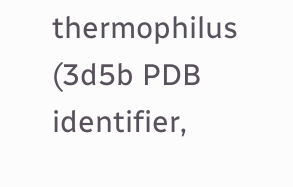thermophilus (3d5b PDB identifier,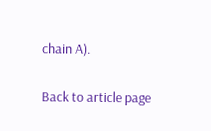chain A).

Back to article page